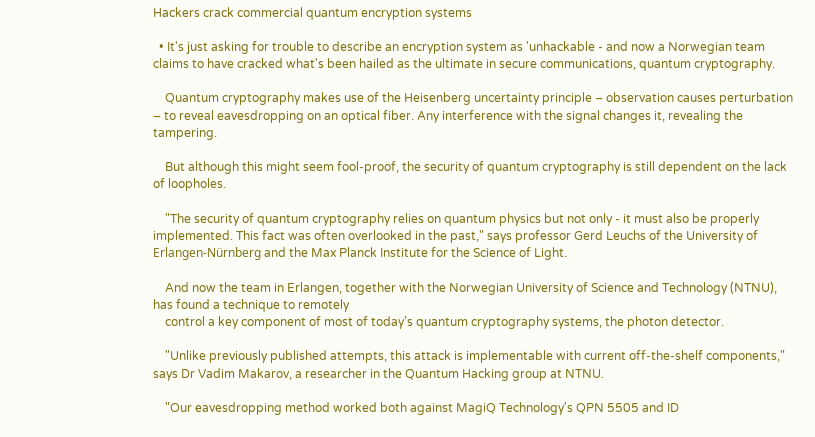Hackers crack commercial quantum encryption systems

  • It's just asking for trouble to describe an encryption system as 'unhackable - and now a Norwegian team claims to have cracked what's been hailed as the ultimate in secure communications, quantum cryptography.

    Quantum cryptography makes use of the Heisenberg uncertainty principle – observation causes perturbation – to reveal eavesdropping on an optical fiber. Any interference with the signal changes it, revealing the tampering.

    But although this might seem fool-proof, the security of quantum cryptography is still dependent on the lack of loopholes.

    "The security of quantum cryptography relies on quantum physics but not only - it must also be properly implemented. This fact was often overlooked in the past," says professor Gerd Leuchs of the University of Erlangen-Nürnberg and the Max Planck Institute for the Science of Light.

    And now the team in Erlangen, together with the Norwegian University of Science and Technology (NTNU), has found a technique to remotely
    control a key component of most of today’s quantum cryptography systems, the photon detector.

    "Unlike previously published attempts, this attack is implementable with current off-the-shelf components," says Dr Vadim Makarov, a researcher in the Quantum Hacking group at NTNU.

    "Our eavesdropping method worked both against MagiQ Technology's QPN 5505 and ID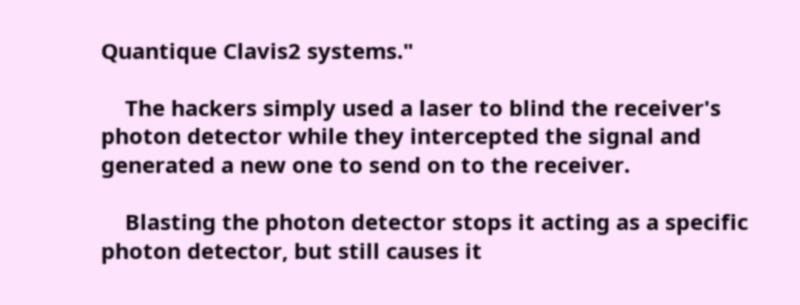Quantique Clavis2 systems."

    The hackers simply used a laser to blind the receiver's photon detector while they intercepted the signal and generated a new one to send on to the receiver.

    Blasting the photon detector stops it acting as a specific photon detector, but still causes it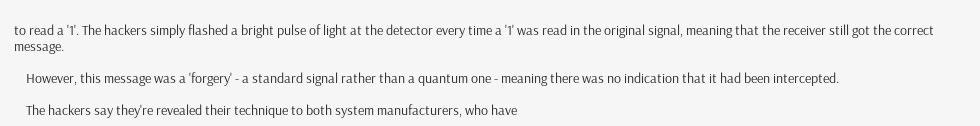to read a '1'. The hackers simply flashed a bright pulse of light at the detector every time a '1' was read in the original signal, meaning that the receiver still got the correct message.

    However, this message was a 'forgery' - a standard signal rather than a quantum one - meaning there was no indication that it had been intercepted.

    The hackers say they're revealed their technique to both system manufacturers, who have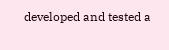developed and tested a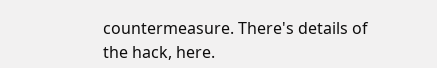countermeasure. There's details of the hack, here.